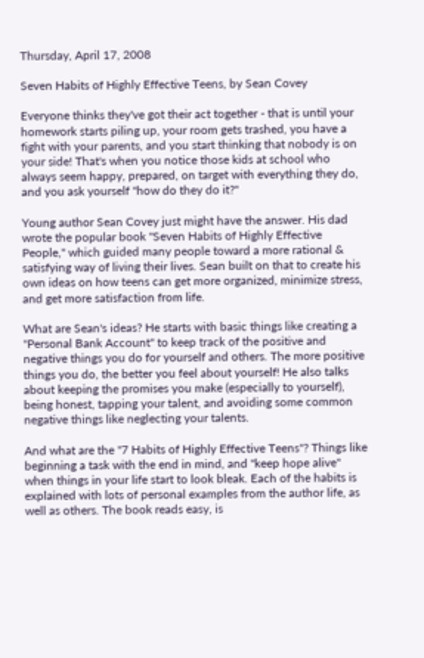Thursday, April 17, 2008

Seven Habits of Highly Effective Teens, by Sean Covey

Everyone thinks they've got their act together - that is until your homework starts piling up, your room gets trashed, you have a fight with your parents, and you start thinking that nobody is on your side! That's when you notice those kids at school who always seem happy, prepared, on target with everything they do, and you ask yourself "how do they do it?"

Young author Sean Covey just might have the answer. His dad wrote the popular book "Seven Habits of Highly Effective People," which guided many people toward a more rational & satisfying way of living their lives. Sean built on that to create his own ideas on how teens can get more organized, minimize stress, and get more satisfaction from life.

What are Sean's ideas? He starts with basic things like creating a "Personal Bank Account" to keep track of the positive and negative things you do for yourself and others. The more positive things you do, the better you feel about yourself! He also talks about keeping the promises you make (especially to yourself), being honest, tapping your talent, and avoiding some common negative things like neglecting your talents.

And what are the "7 Habits of Highly Effective Teens"? Things like beginning a task with the end in mind, and "keep hope alive" when things in your life start to look bleak. Each of the habits is explained with lots of personal examples from the author life, as well as others. The book reads easy, is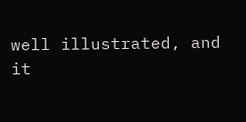well illustrated, and it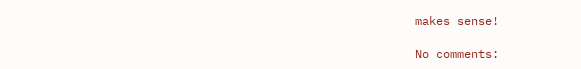makes sense!

No comments: